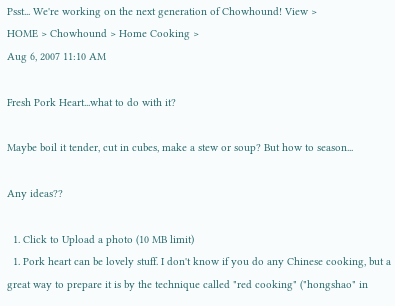Psst... We're working on the next generation of Chowhound! View >
HOME > Chowhound > Home Cooking >
Aug 6, 2007 11:10 AM

Fresh Pork Heart...what to do with it?

Maybe boil it tender, cut in cubes, make a stew or soup? But how to season...

Any ideas??

  1. Click to Upload a photo (10 MB limit)
  1. Pork heart can be lovely stuff. I don't know if you do any Chinese cooking, but a great way to prepare it is by the technique called "red cooking" ("hongshao" in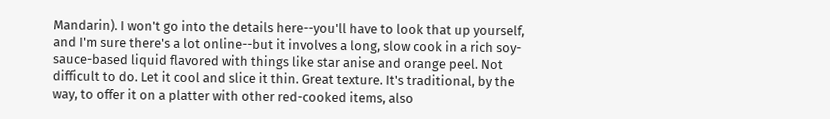Mandarin). I won't go into the details here--you'll have to look that up yourself, and I'm sure there's a lot online--but it involves a long, slow cook in a rich soy-sauce-based liquid flavored with things like star anise and orange peel. Not difficult to do. Let it cool and slice it thin. Great texture. It's traditional, by the way, to offer it on a platter with other red-cooked items, also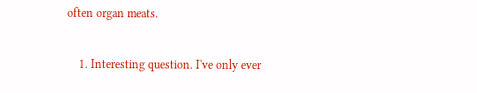often organ meats.

    1. Interesting question. I've only ever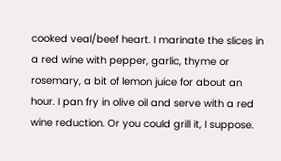cooked veal/beef heart. I marinate the slices in a red wine with pepper, garlic, thyme or rosemary, a bit of lemon juice for about an hour. I pan fry in olive oil and serve with a red wine reduction. Or you could grill it, I suppose.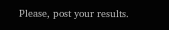Please, post your results.